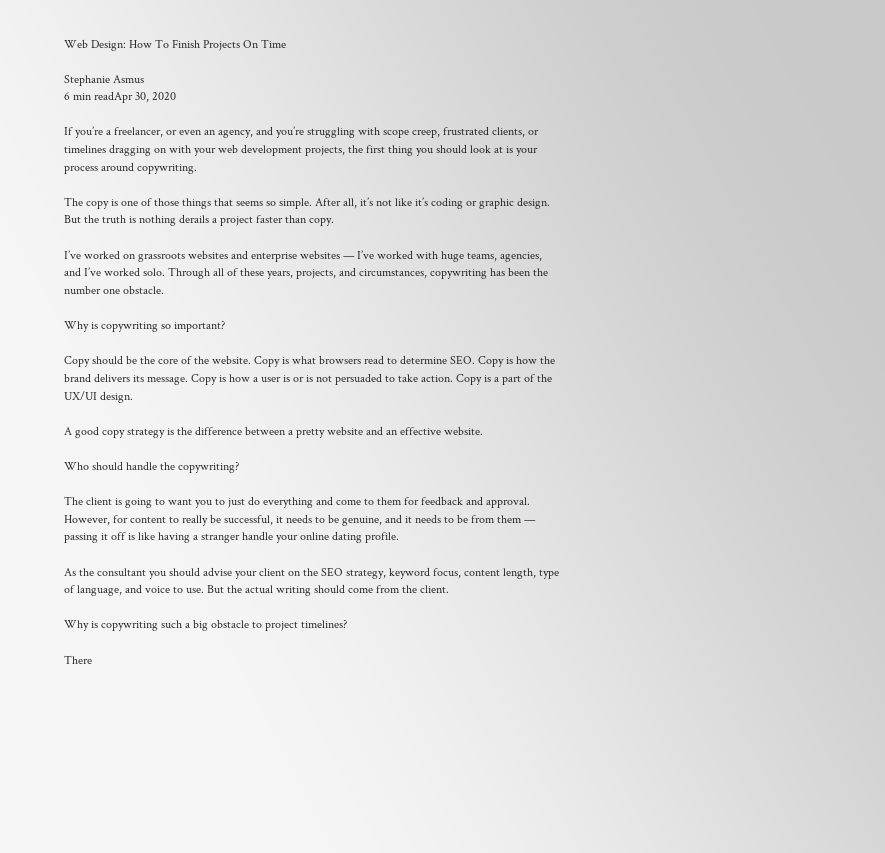Web Design: How To Finish Projects On Time

Stephanie Asmus
6 min readApr 30, 2020

If you’re a freelancer, or even an agency, and you’re struggling with scope creep, frustrated clients, or timelines dragging on with your web development projects, the first thing you should look at is your process around copywriting.

The copy is one of those things that seems so simple. After all, it’s not like it’s coding or graphic design. But the truth is nothing derails a project faster than copy.

I’ve worked on grassroots websites and enterprise websites — I’ve worked with huge teams, agencies, and I’ve worked solo. Through all of these years, projects, and circumstances, copywriting has been the number one obstacle.

Why is copywriting so important?

Copy should be the core of the website. Copy is what browsers read to determine SEO. Copy is how the brand delivers its message. Copy is how a user is or is not persuaded to take action. Copy is a part of the UX/UI design.

A good copy strategy is the difference between a pretty website and an effective website.

Who should handle the copywriting?

The client is going to want you to just do everything and come to them for feedback and approval. However, for content to really be successful, it needs to be genuine, and it needs to be from them — passing it off is like having a stranger handle your online dating profile.

As the consultant you should advise your client on the SEO strategy, keyword focus, content length, type of language, and voice to use. But the actual writing should come from the client.

Why is copywriting such a big obstacle to project timelines?

There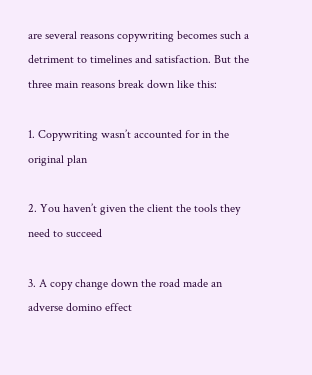are several reasons copywriting becomes such a detriment to timelines and satisfaction. But the three main reasons break down like this:

1. Copywriting wasn’t accounted for in the original plan

2. You haven’t given the client the tools they need to succeed

3. A copy change down the road made an adverse domino effect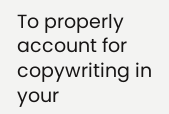To properly account for copywriting in your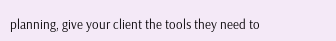planning, give your client the tools they need to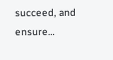succeed, and ensure…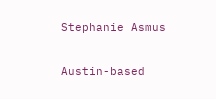Stephanie Asmus

Austin-based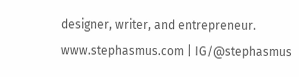designer, writer, and entrepreneur. www.stephasmus.com | IG/@stephasmus